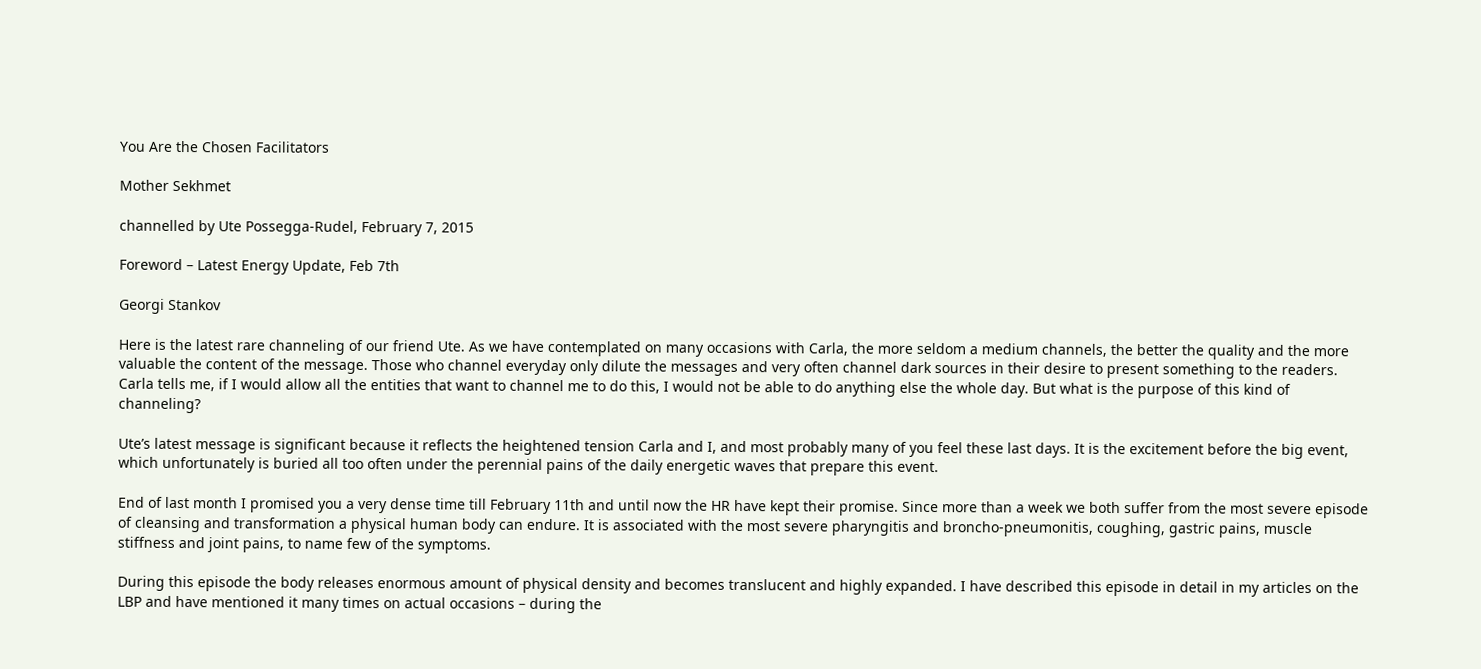You Are the Chosen Facilitators

Mother Sekhmet

channelled by Ute Possegga-Rudel, February 7, 2015

Foreword – Latest Energy Update, Feb 7th

Georgi Stankov

Here is the latest rare channeling of our friend Ute. As we have contemplated on many occasions with Carla, the more seldom a medium channels, the better the quality and the more valuable the content of the message. Those who channel everyday only dilute the messages and very often channel dark sources in their desire to present something to the readers. Carla tells me, if I would allow all the entities that want to channel me to do this, I would not be able to do anything else the whole day. But what is the purpose of this kind of channeling?

Ute’s latest message is significant because it reflects the heightened tension Carla and I, and most probably many of you feel these last days. It is the excitement before the big event, which unfortunately is buried all too often under the perennial pains of the daily energetic waves that prepare this event.

End of last month I promised you a very dense time till February 11th and until now the HR have kept their promise. Since more than a week we both suffer from the most severe episode of cleansing and transformation a physical human body can endure. It is associated with the most severe pharyngitis and broncho-pneumonitis, coughing, gastric pains, muscle stiffness and joint pains, to name few of the symptoms.

During this episode the body releases enormous amount of physical density and becomes translucent and highly expanded. I have described this episode in detail in my articles on the LBP and have mentioned it many times on actual occasions – during the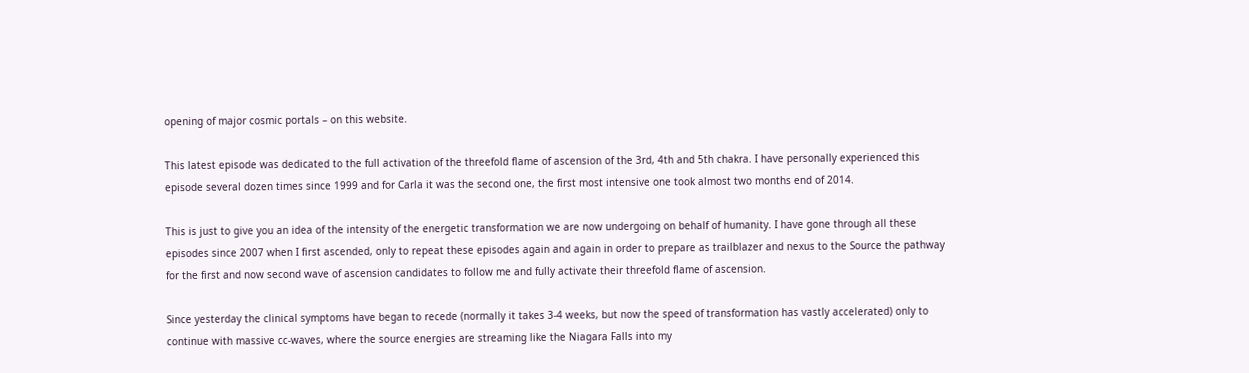opening of major cosmic portals – on this website.

This latest episode was dedicated to the full activation of the threefold flame of ascension of the 3rd, 4th and 5th chakra. I have personally experienced this episode several dozen times since 1999 and for Carla it was the second one, the first most intensive one took almost two months end of 2014.

This is just to give you an idea of the intensity of the energetic transformation we are now undergoing on behalf of humanity. I have gone through all these episodes since 2007 when I first ascended, only to repeat these episodes again and again in order to prepare as trailblazer and nexus to the Source the pathway for the first and now second wave of ascension candidates to follow me and fully activate their threefold flame of ascension.

Since yesterday the clinical symptoms have began to recede (normally it takes 3-4 weeks, but now the speed of transformation has vastly accelerated) only to continue with massive cc-waves, where the source energies are streaming like the Niagara Falls into my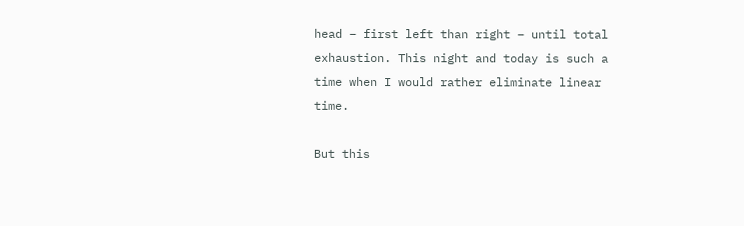head – first left than right – until total exhaustion. This night and today is such a time when I would rather eliminate linear time.

But this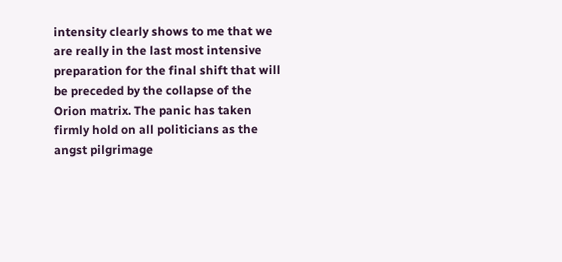intensity clearly shows to me that we are really in the last most intensive preparation for the final shift that will be preceded by the collapse of the Orion matrix. The panic has taken firmly hold on all politicians as the angst pilgrimage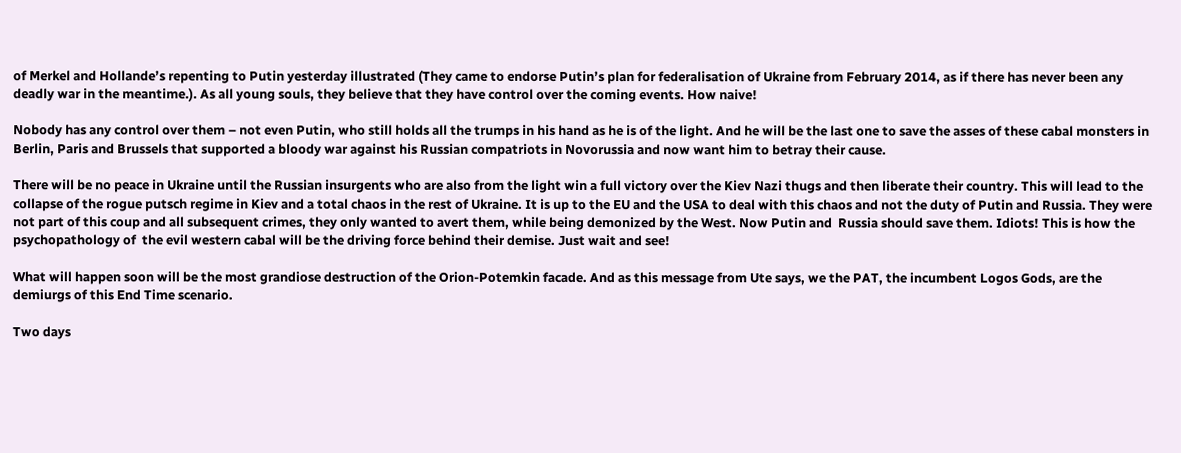of Merkel and Hollande’s repenting to Putin yesterday illustrated (They came to endorse Putin’s plan for federalisation of Ukraine from February 2014, as if there has never been any deadly war in the meantime.). As all young souls, they believe that they have control over the coming events. How naive!

Nobody has any control over them – not even Putin, who still holds all the trumps in his hand as he is of the light. And he will be the last one to save the asses of these cabal monsters in Berlin, Paris and Brussels that supported a bloody war against his Russian compatriots in Novorussia and now want him to betray their cause.

There will be no peace in Ukraine until the Russian insurgents who are also from the light win a full victory over the Kiev Nazi thugs and then liberate their country. This will lead to the collapse of the rogue putsch regime in Kiev and a total chaos in the rest of Ukraine. It is up to the EU and the USA to deal with this chaos and not the duty of Putin and Russia. They were not part of this coup and all subsequent crimes, they only wanted to avert them, while being demonized by the West. Now Putin and  Russia should save them. Idiots! This is how the psychopathology of  the evil western cabal will be the driving force behind their demise. Just wait and see!

What will happen soon will be the most grandiose destruction of the Orion-Potemkin facade. And as this message from Ute says, we the PAT, the incumbent Logos Gods, are the demiurgs of this End Time scenario.

Two days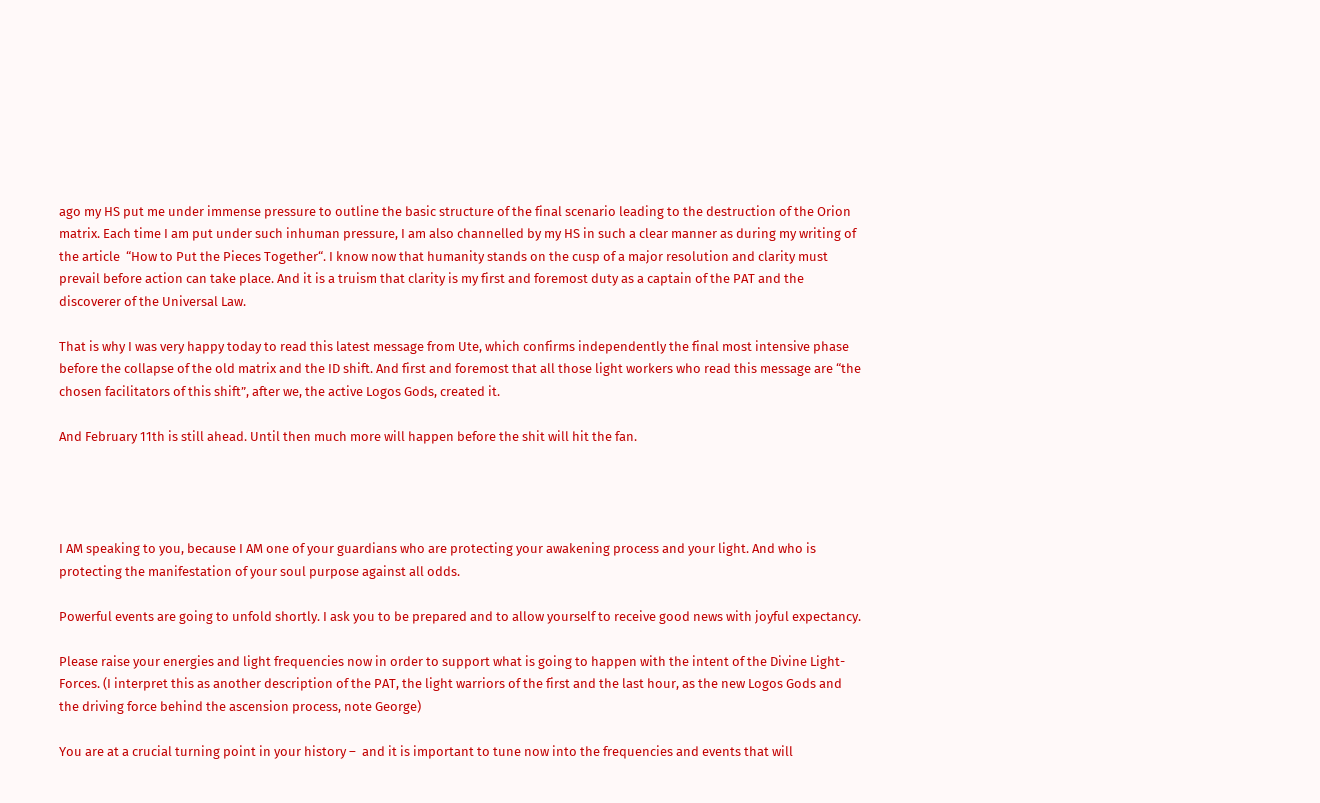ago my HS put me under immense pressure to outline the basic structure of the final scenario leading to the destruction of the Orion matrix. Each time I am put under such inhuman pressure, I am also channelled by my HS in such a clear manner as during my writing of the article  “How to Put the Pieces Together“. I know now that humanity stands on the cusp of a major resolution and clarity must prevail before action can take place. And it is a truism that clarity is my first and foremost duty as a captain of the PAT and the discoverer of the Universal Law.

That is why I was very happy today to read this latest message from Ute, which confirms independently the final most intensive phase before the collapse of the old matrix and the ID shift. And first and foremost that all those light workers who read this message are “the chosen facilitators of this shift”, after we, the active Logos Gods, created it.

And February 11th is still ahead. Until then much more will happen before the shit will hit the fan.




I AM speaking to you, because I AM one of your guardians who are protecting your awakening process and your light. And who is protecting the manifestation of your soul purpose against all odds.

Powerful events are going to unfold shortly. I ask you to be prepared and to allow yourself to receive good news with joyful expectancy.

Please raise your energies and light frequencies now in order to support what is going to happen with the intent of the Divine Light- Forces. (I interpret this as another description of the PAT, the light warriors of the first and the last hour, as the new Logos Gods and the driving force behind the ascension process, note George)

You are at a crucial turning point in your history –  and it is important to tune now into the frequencies and events that will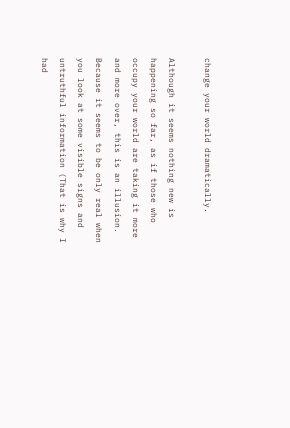change your world dramatically.

Although it seems nothing new is happening so far, as if those who occupy your world are taking it more and more over, this is an illusion. Because it seems to be only real when you look at some visible signs and untruthful information (That is why I had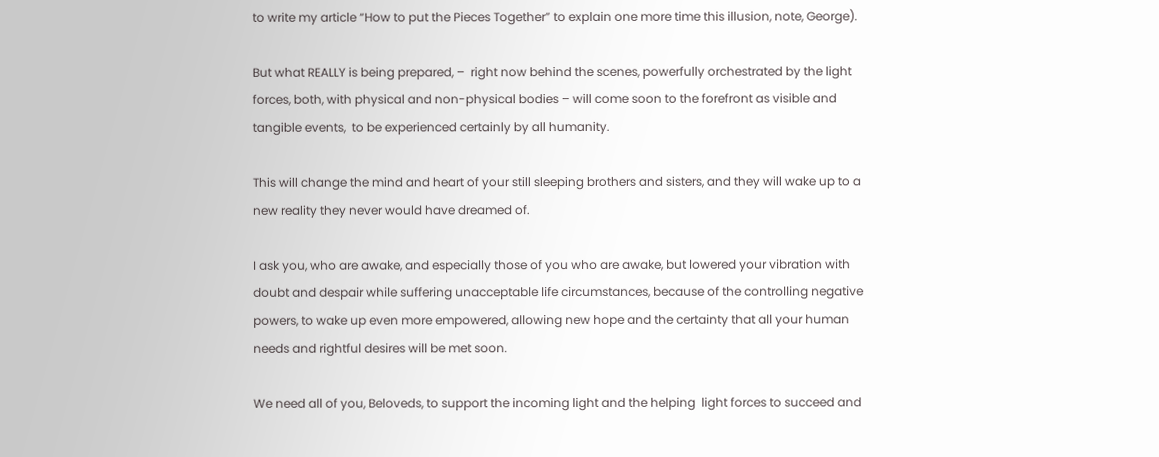to write my article “How to put the Pieces Together” to explain one more time this illusion, note, George).

But what REALLY is being prepared, –  right now behind the scenes, powerfully orchestrated by the light forces, both, with physical and non-physical bodies – will come soon to the forefront as visible and tangible events,  to be experienced certainly by all humanity.

This will change the mind and heart of your still sleeping brothers and sisters, and they will wake up to a new reality they never would have dreamed of.

I ask you, who are awake, and especially those of you who are awake, but lowered your vibration with doubt and despair while suffering unacceptable life circumstances, because of the controlling negative powers, to wake up even more empowered, allowing new hope and the certainty that all your human needs and rightful desires will be met soon.

We need all of you, Beloveds, to support the incoming light and the helping  light forces to succeed and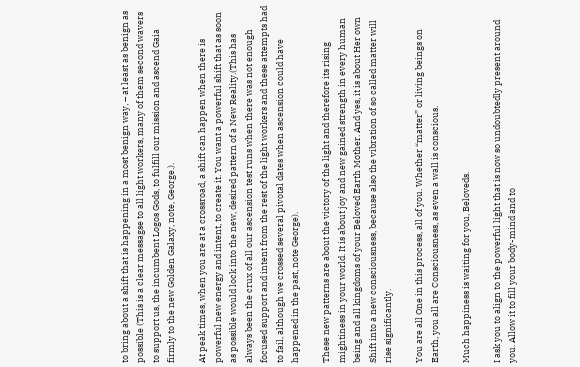to bring about a shift that is happening in a most benign way, – at least as benign as possible (This is a clear messagse to all light workers, many of them second wavers to support us, the incumbent Logos Gods, to fulfill our mission and ascend Gaia firmly to the new Golden Galaxy, note, George.).

At peak times, when you are at a crossroad, a shift can happen when there is powerful new energy and intent, to create it. You want a powerful shift that as soon as possible would lock into the new, desired pattern of a New Reality.(This has always been the crux of all our ascension test runs when there was not enough focused support and intent from the rest of the light workers and these attempts had to fail, although we crossed several pivotal dates when ascension could have happened in the past, note George).

These new patterns are about the victory of the light and therefore its rising mightiness in your world. It is about joy and new gained strength in every human being and all kingdoms of your Beloved Earth Mother. And yes, it is about Her own Shift into a new consciousness, because also the vibration of so called matter will rise significantly.

You are all One in this process, all of you. Whether “matter” or living beings on Earth, you all are Consciousness, as even a wall is conscious.

Much happiness is waiting for you, Beloveds.

I ask you to align to the powerful light that is now so undoubtedly present around you. Allow it to fill your body-mind and to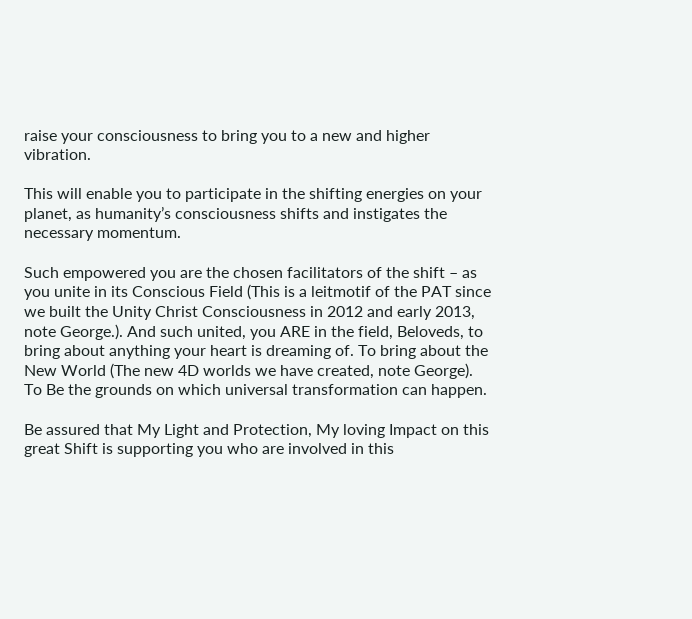raise your consciousness to bring you to a new and higher vibration.

This will enable you to participate in the shifting energies on your planet, as humanity’s consciousness shifts and instigates the necessary momentum.

Such empowered you are the chosen facilitators of the shift – as you unite in its Conscious Field (This is a leitmotif of the PAT since we built the Unity Christ Consciousness in 2012 and early 2013, note George.). And such united, you ARE in the field, Beloveds, to bring about anything your heart is dreaming of. To bring about the New World (The new 4D worlds we have created, note George). To Be the grounds on which universal transformation can happen.

Be assured that My Light and Protection, My loving Impact on this great Shift is supporting you who are involved in this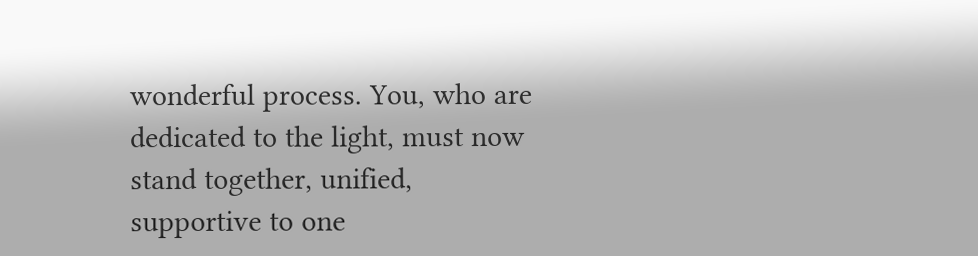wonderful process. You, who are dedicated to the light, must now stand together, unified, supportive to one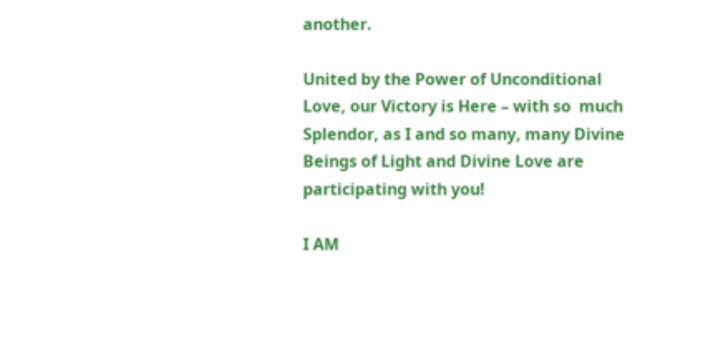another.

United by the Power of Unconditional Love, our Victory is Here – with so  much Splendor, as I and so many, many Divine Beings of Light and Divine Love are participating with you!

I AM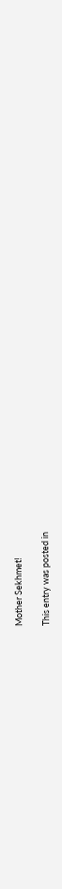Mother Sekhmet!

This entry was posted in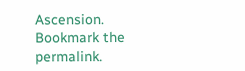Ascension. Bookmark the permalink.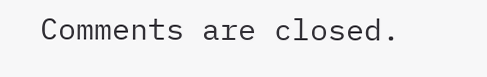Comments are closed.